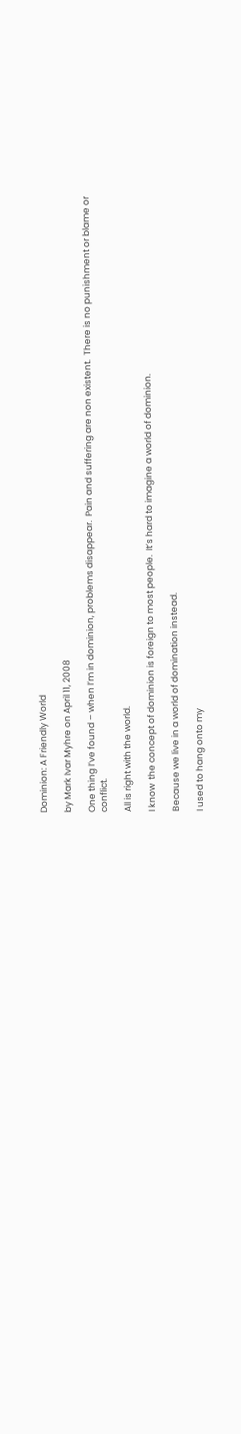Dominion: A Friendly World

by Mark Ivar Myhre on April 11, 2008

One thing I’ve found – when I’m in dominion, problems disappear.  Pain and suffering are non existent.  There is no punishment or blame or conflict.

All is right with the world.

I know  the concept of dominion is foreign to most people.  It’s hard to imagine a world of dominion.

Because we live in a world of domination instead.

I used to hang onto my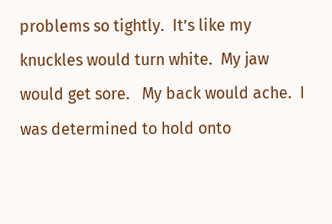problems so tightly.  It’s like my knuckles would turn white.  My jaw would get sore.   My back would ache.  I was determined to hold onto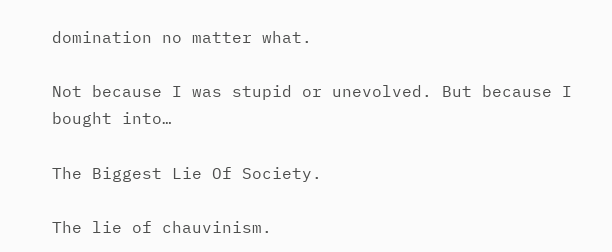domination no matter what.

Not because I was stupid or unevolved. But because I bought into…

The Biggest Lie Of Society.

The lie of chauvinism.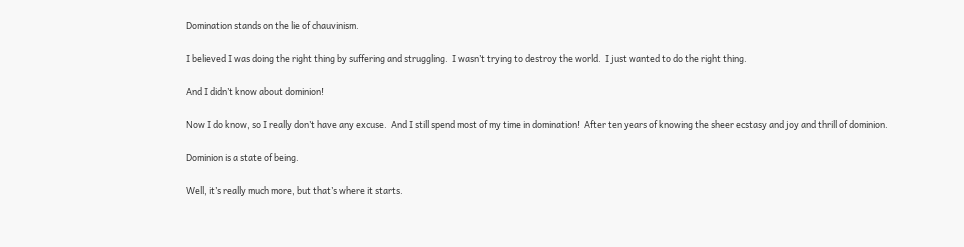Domination stands on the lie of chauvinism.

I believed I was doing the right thing by suffering and struggling.  I wasn’t trying to destroy the world.  I just wanted to do the right thing.

And I didn’t know about dominion!

Now I do know, so I really don’t have any excuse.  And I still spend most of my time in domination!  After ten years of knowing the sheer ecstasy and joy and thrill of dominion.

Dominion is a state of being.

Well, it’s really much more, but that’s where it starts.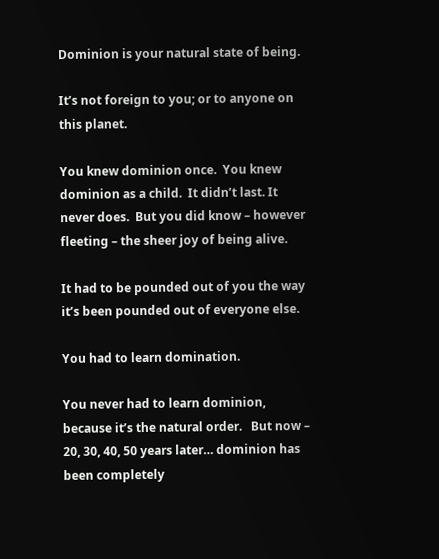Dominion is your natural state of being.

It’s not foreign to you; or to anyone on this planet.

You knew dominion once.  You knew dominion as a child.  It didn’t last. It never does.  But you did know – however fleeting – the sheer joy of being alive.

It had to be pounded out of you the way it’s been pounded out of everyone else.

You had to learn domination.

You never had to learn dominion, because it’s the natural order.   But now – 20, 30, 40, 50 years later… dominion has been completely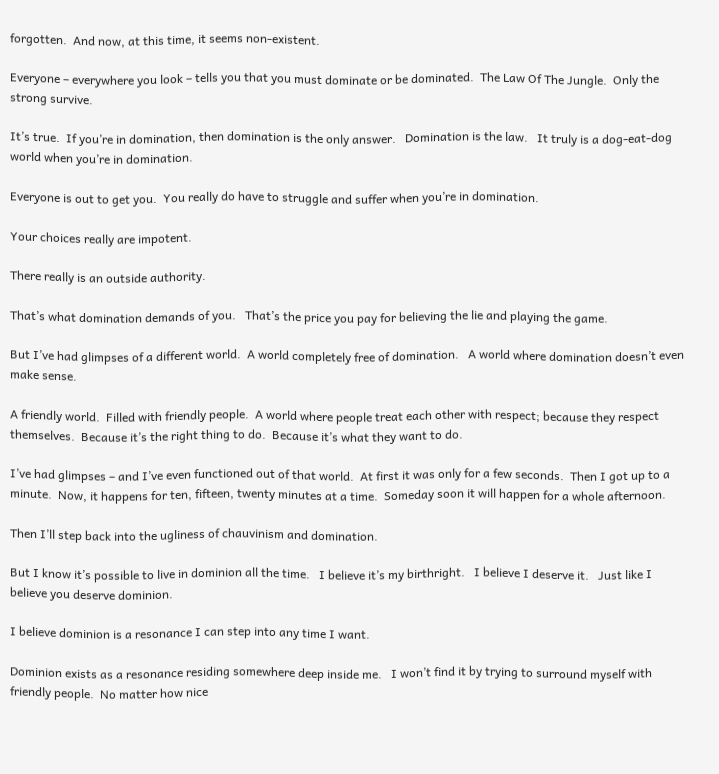forgotten.  And now, at this time, it seems non-existent.

Everyone – everywhere you look – tells you that you must dominate or be dominated.  The Law Of The Jungle.  Only the strong survive.

It’s true.  If you’re in domination, then domination is the only answer.   Domination is the law.   It truly is a dog-eat-dog world when you’re in domination.

Everyone is out to get you.  You really do have to struggle and suffer when you’re in domination.

Your choices really are impotent.

There really is an outside authority.

That’s what domination demands of you.   That’s the price you pay for believing the lie and playing the game.

But I’ve had glimpses of a different world.  A world completely free of domination.   A world where domination doesn’t even make sense.

A friendly world.  Filled with friendly people.  A world where people treat each other with respect; because they respect themselves.  Because it’s the right thing to do.  Because it’s what they want to do.

I’ve had glimpses – and I’ve even functioned out of that world.  At first it was only for a few seconds.  Then I got up to a minute.  Now, it happens for ten, fifteen, twenty minutes at a time.  Someday soon it will happen for a whole afternoon.

Then I’ll step back into the ugliness of chauvinism and domination.

But I know it’s possible to live in dominion all the time.   I believe it’s my birthright.   I believe I deserve it.   Just like I believe you deserve dominion.

I believe dominion is a resonance I can step into any time I want.

Dominion exists as a resonance residing somewhere deep inside me.   I won’t find it by trying to surround myself with friendly people.  No matter how nice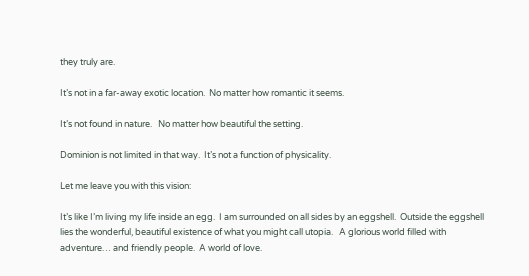they truly are.

It’s not in a far-away exotic location.  No matter how romantic it seems.

It’s not found in nature.   No matter how beautiful the setting.

Dominion is not limited in that way.  It’s not a function of physicality.

Let me leave you with this vision:

It’s like I’m living my life inside an egg.  I am surrounded on all sides by an eggshell.  Outside the eggshell lies the wonderful, beautiful existence of what you might call utopia.   A glorious world filled with adventure… and friendly people.  A world of love.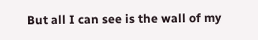But all I can see is the wall of my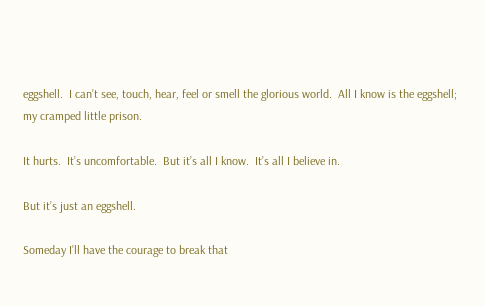eggshell.  I can’t see, touch, hear, feel or smell the glorious world.  All I know is the eggshell; my cramped little prison.

It hurts.  It’s uncomfortable.  But it’s all I know.  It’s all I believe in.

But it’s just an eggshell.

Someday I’ll have the courage to break that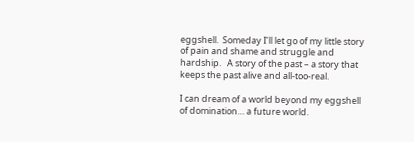eggshell.  Someday I’ll let go of my little story of pain and shame and struggle and hardship.   A story of the past – a story that keeps the past alive and all-too-real.

I can dream of a world beyond my eggshell of domination… a future world.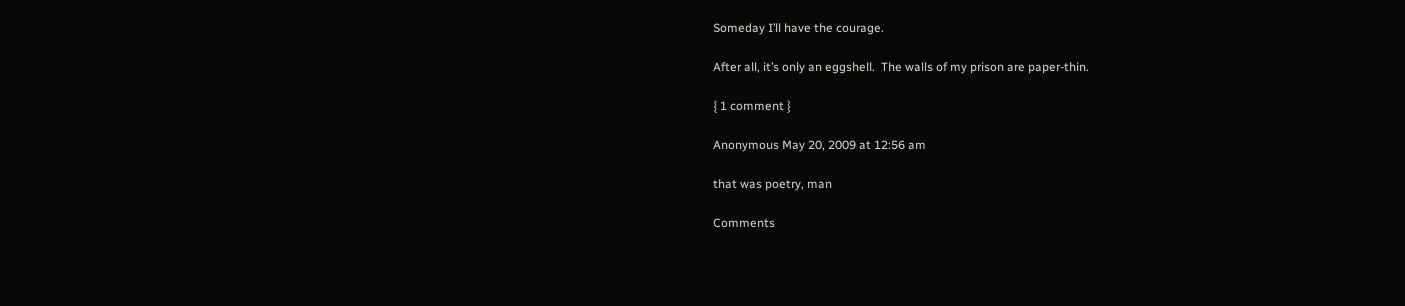Someday I’ll have the courage.

After all, it’s only an eggshell.  The walls of my prison are paper-thin.

{ 1 comment }

Anonymous May 20, 2009 at 12:56 am

that was poetry, man

Comments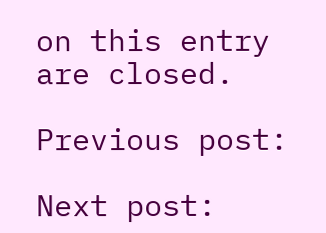on this entry are closed.

Previous post:

Next post: